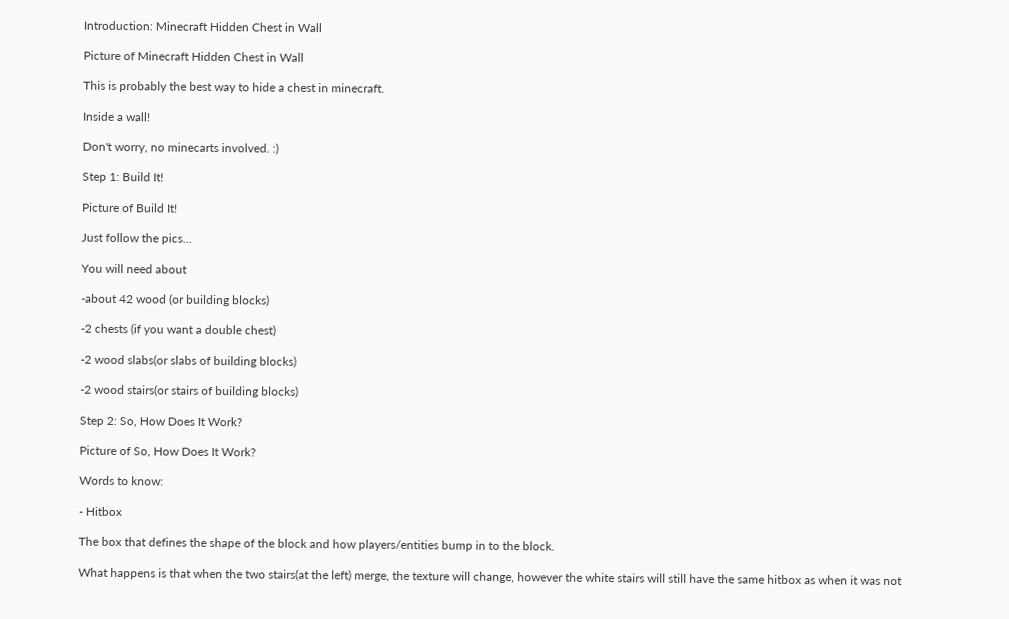Introduction: Minecraft Hidden Chest in Wall

Picture of Minecraft Hidden Chest in Wall

This is probably the best way to hide a chest in minecraft.

Inside a wall!

Don't worry, no minecarts involved. :)

Step 1: Build It!

Picture of Build It!

Just follow the pics...

You will need about

-about 42 wood (or building blocks)

-2 chests (if you want a double chest)

-2 wood slabs(or slabs of building blocks)

-2 wood stairs(or stairs of building blocks)

Step 2: So, How Does It Work?

Picture of So, How Does It Work?

Words to know:

- Hitbox

The box that defines the shape of the block and how players/entities bump in to the block.

What happens is that when the two stairs(at the left) merge, the texture will change, however the white stairs will still have the same hitbox as when it was not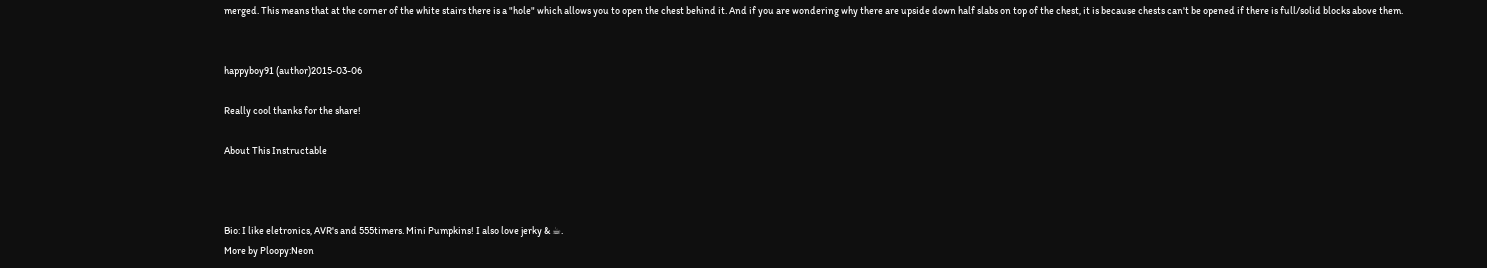merged. This means that at the corner of the white stairs there is a "hole" which allows you to open the chest behind it. And if you are wondering why there are upside down half slabs on top of the chest, it is because chests can't be opened if there is full/solid blocks above them.


happyboy91 (author)2015-03-06

Really cool thanks for the share!

About This Instructable



Bio: I like eletronics, AVR's and 555timers. Mini Pumpkins! I also love jerky & ☕.
More by Ploopy:Neon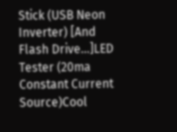Stick (USB Neon Inverter) [And Flash Drive...]LED Tester (20ma Constant Current Source)Cool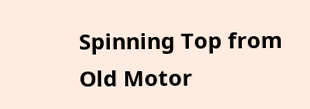Spinning Top from Old Motor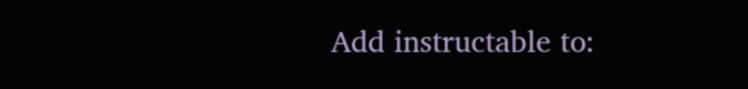Add instructable to: